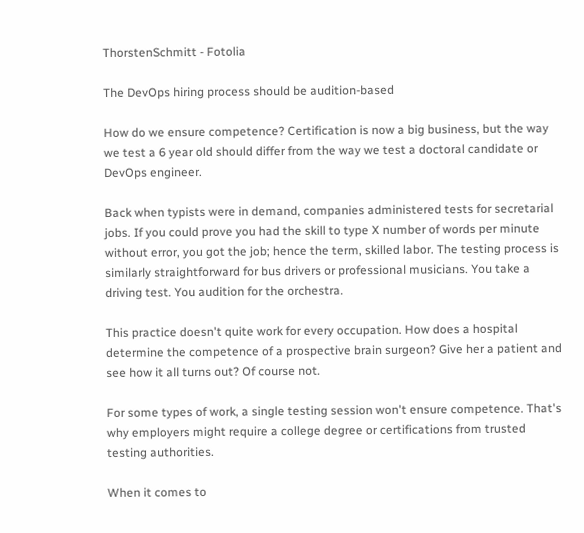ThorstenSchmitt - Fotolia

The DevOps hiring process should be audition-based

How do we ensure competence? Certification is now a big business, but the way we test a 6 year old should differ from the way we test a doctoral candidate or DevOps engineer.

Back when typists were in demand, companies administered tests for secretarial jobs. If you could prove you had the skill to type X number of words per minute without error, you got the job; hence the term, skilled labor. The testing process is similarly straightforward for bus drivers or professional musicians. You take a driving test. You audition for the orchestra.

This practice doesn't quite work for every occupation. How does a hospital determine the competence of a prospective brain surgeon? Give her a patient and see how it all turns out? Of course not.

For some types of work, a single testing session won't ensure competence. That's why employers might require a college degree or certifications from trusted testing authorities.

When it comes to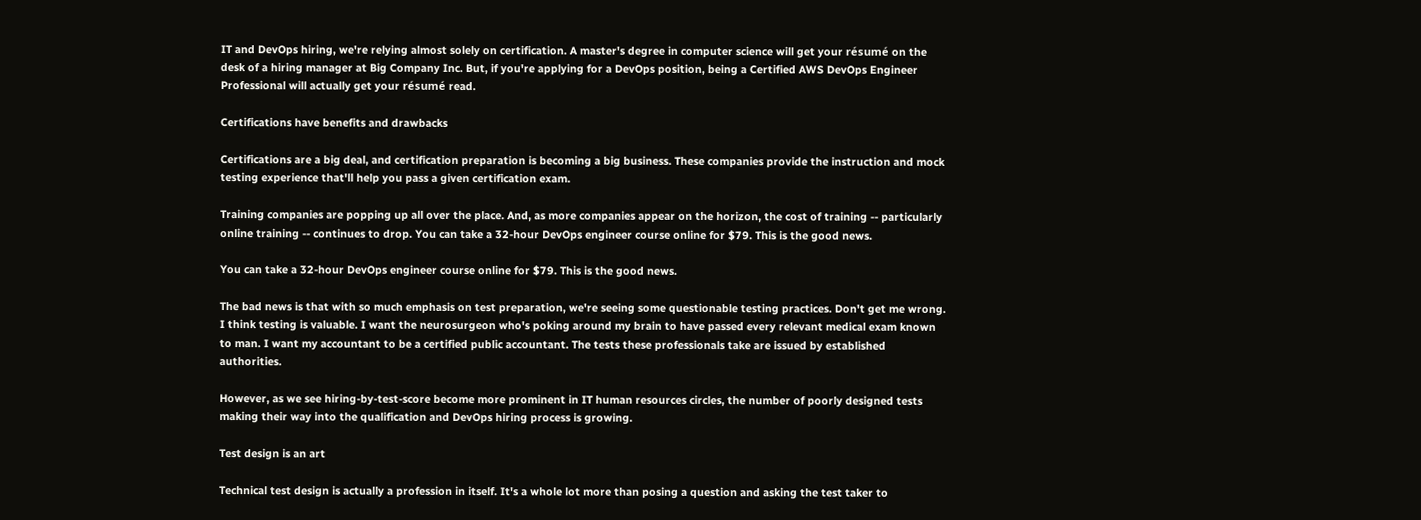IT and DevOps hiring, we're relying almost solely on certification. A master's degree in computer science will get your résumé on the desk of a hiring manager at Big Company Inc. But, if you're applying for a DevOps position, being a Certified AWS DevOps Engineer Professional will actually get your résumé read.

Certifications have benefits and drawbacks

Certifications are a big deal, and certification preparation is becoming a big business. These companies provide the instruction and mock testing experience that'll help you pass a given certification exam.

Training companies are popping up all over the place. And, as more companies appear on the horizon, the cost of training -- particularly online training -- continues to drop. You can take a 32-hour DevOps engineer course online for $79. This is the good news.

You can take a 32-hour DevOps engineer course online for $79. This is the good news.

The bad news is that with so much emphasis on test preparation, we're seeing some questionable testing practices. Don't get me wrong. I think testing is valuable. I want the neurosurgeon who's poking around my brain to have passed every relevant medical exam known to man. I want my accountant to be a certified public accountant. The tests these professionals take are issued by established authorities.

However, as we see hiring-by-test-score become more prominent in IT human resources circles, the number of poorly designed tests making their way into the qualification and DevOps hiring process is growing.

Test design is an art

Technical test design is actually a profession in itself. It's a whole lot more than posing a question and asking the test taker to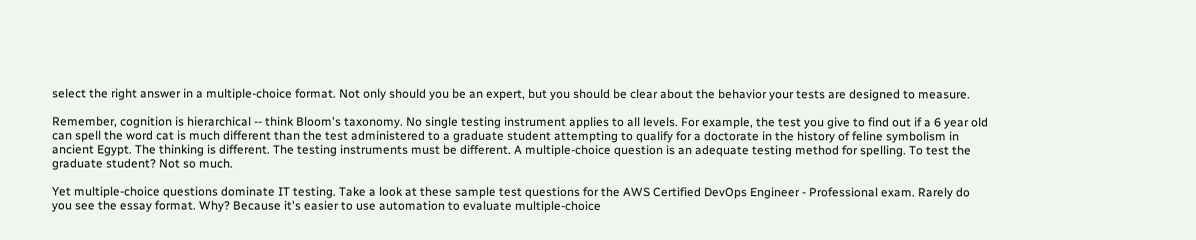select the right answer in a multiple-choice format. Not only should you be an expert, but you should be clear about the behavior your tests are designed to measure.

Remember, cognition is hierarchical -- think Bloom's taxonomy. No single testing instrument applies to all levels. For example, the test you give to find out if a 6 year old can spell the word cat is much different than the test administered to a graduate student attempting to qualify for a doctorate in the history of feline symbolism in ancient Egypt. The thinking is different. The testing instruments must be different. A multiple-choice question is an adequate testing method for spelling. To test the graduate student? Not so much.

Yet multiple-choice questions dominate IT testing. Take a look at these sample test questions for the AWS Certified DevOps Engineer - Professional exam. Rarely do you see the essay format. Why? Because it's easier to use automation to evaluate multiple-choice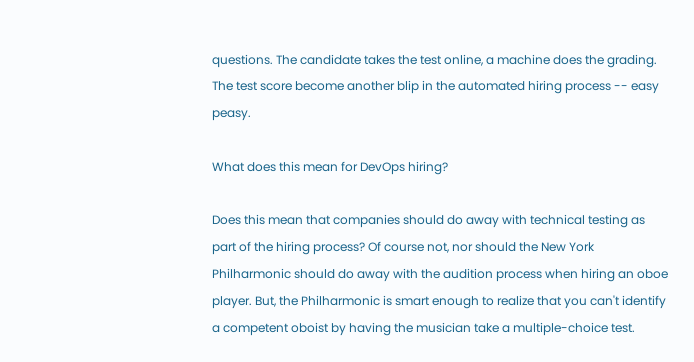questions. The candidate takes the test online, a machine does the grading. The test score become another blip in the automated hiring process -- easy peasy.

What does this mean for DevOps hiring?

Does this mean that companies should do away with technical testing as part of the hiring process? Of course not, nor should the New York Philharmonic should do away with the audition process when hiring an oboe player. But, the Philharmonic is smart enough to realize that you can't identify a competent oboist by having the musician take a multiple-choice test.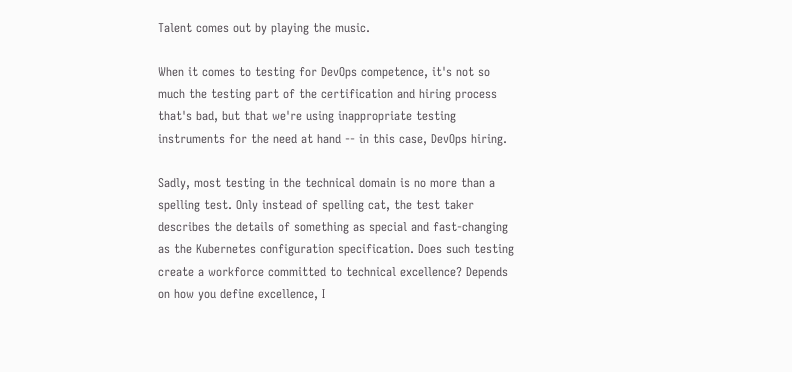Talent comes out by playing the music.

When it comes to testing for DevOps competence, it's not so much the testing part of the certification and hiring process that's bad, but that we're using inappropriate testing instruments for the need at hand -- in this case, DevOps hiring.

Sadly, most testing in the technical domain is no more than a spelling test. Only instead of spelling cat, the test taker describes the details of something as special and fast-changing as the Kubernetes configuration specification. Does such testing create a workforce committed to technical excellence? Depends on how you define excellence, I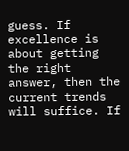guess. If excellence is about getting the right answer, then the current trends will suffice. If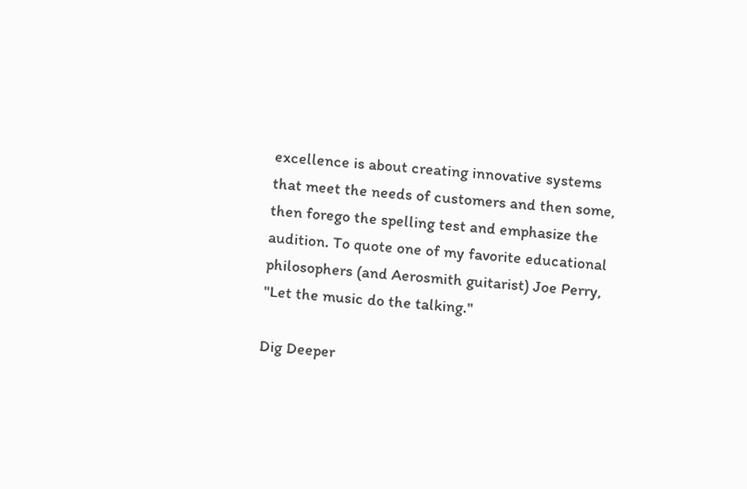excellence is about creating innovative systems that meet the needs of customers and then some, then forego the spelling test and emphasize the audition. To quote one of my favorite educational philosophers (and Aerosmith guitarist) Joe Perry, "Let the music do the talking."

Dig Deeper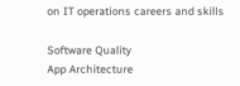on IT operations careers and skills

Software Quality
App Architecture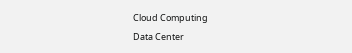Cloud Computing
Data Center